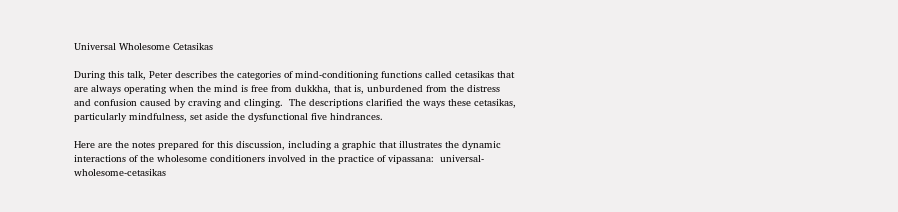Universal Wholesome Cetasikas

During this talk, Peter describes the categories of mind-conditioning functions called cetasikas that are always operating when the mind is free from dukkha, that is, unburdened from the distress and confusion caused by craving and clinging.  The descriptions clarified the ways these cetasikas, particularly mindfulness, set aside the dysfunctional five hindrances.

Here are the notes prepared for this discussion, including a graphic that illustrates the dynamic interactions of the wholesome conditioners involved in the practice of vipassana:  universal-wholesome-cetasikas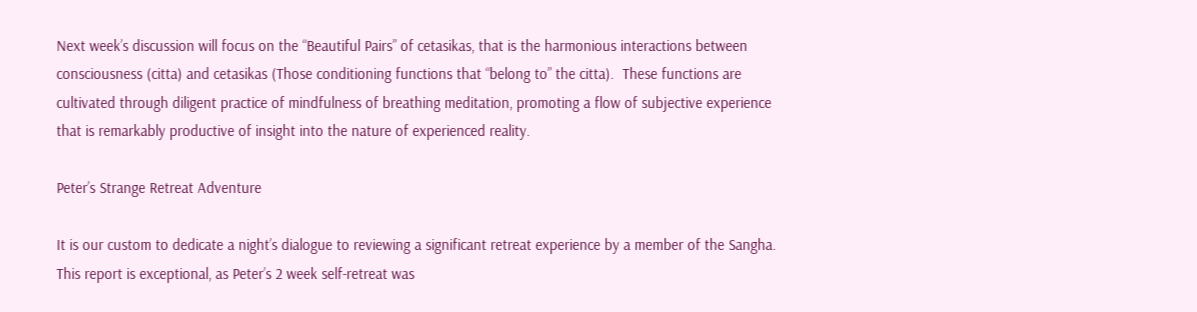Next week’s discussion will focus on the “Beautiful Pairs” of cetasikas, that is the harmonious interactions between consciousness (citta) and cetasikas (Those conditioning functions that “belong to” the citta).  These functions are cultivated through diligent practice of mindfulness of breathing meditation, promoting a flow of subjective experience that is remarkably productive of insight into the nature of experienced reality.

Peter’s Strange Retreat Adventure

It is our custom to dedicate a night’s dialogue to reviewing a significant retreat experience by a member of the Sangha.  This report is exceptional, as Peter’s 2 week self-retreat was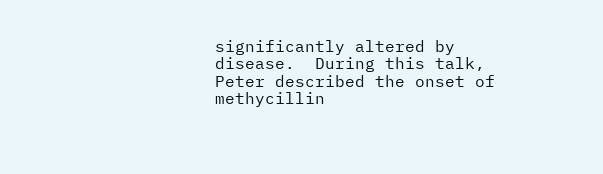significantly altered by disease.  During this talk, Peter described the onset of methycillin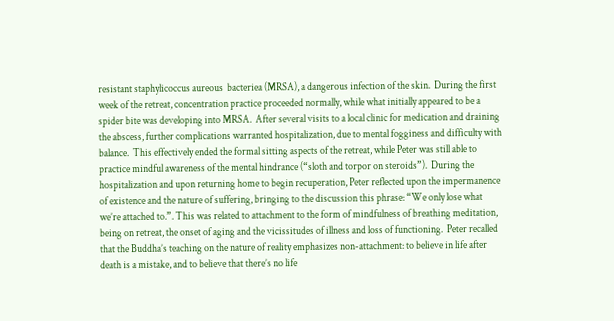resistant staphylicoccus aureous  bacteriea (MRSA), a dangerous infection of the skin.  During the first week of the retreat, concentration practice proceeded normally, while what initially appeared to be a spider bite was developing into MRSA.  After several visits to a local clinic for medication and draining the abscess, further complications warranted hospitalization, due to mental fogginess and difficulty with balance.  This effectively ended the formal sitting aspects of the retreat, while Peter was still able to practice mindful awareness of the mental hindrance (“sloth and torpor on steroids”).  During the hospitalization and upon returning home to begin recuperation, Peter reflected upon the impermanence of existence and the nature of suffering, bringing to the discussion this phrase: “We only lose what we’re attached to.”. This was related to attachment to the form of mindfulness of breathing meditation, being on retreat, the onset of aging and the vicissitudes of illness and loss of functioning.  Peter recalled that the Buddha’s teaching on the nature of reality emphasizes non-attachment: to believe in life after death is a mistake, and to believe that there’s no life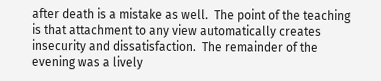after death is a mistake as well.  The point of the teaching is that attachment to any view automatically creates insecurity and dissatisfaction.  The remainder of the evening was a lively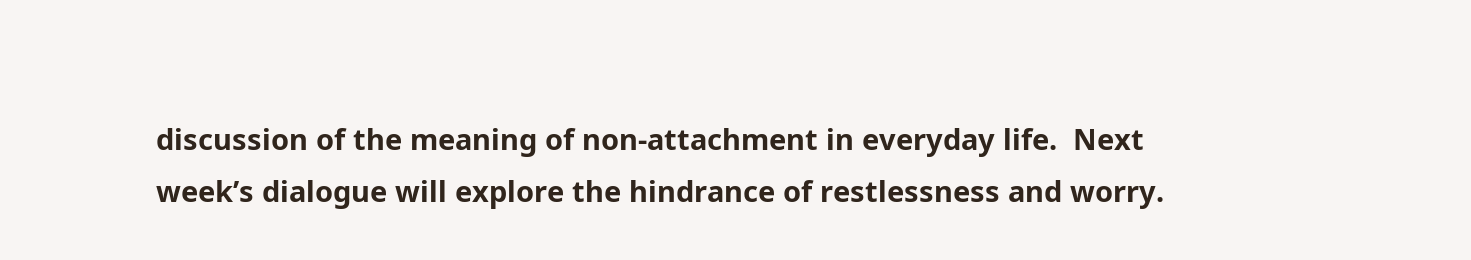discussion of the meaning of non-attachment in everyday life.  Next week’s dialogue will explore the hindrance of restlessness and worry.